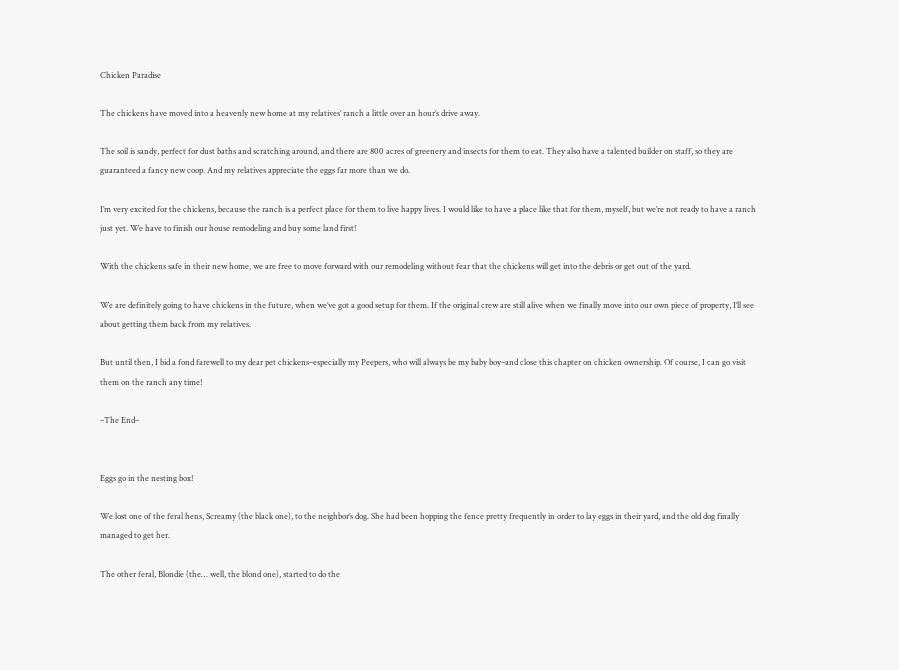Chicken Paradise

The chickens have moved into a heavenly new home at my relatives’ ranch a little over an hour’s drive away.

The soil is sandy, perfect for dust baths and scratching around, and there are 800 acres of greenery and insects for them to eat. They also have a talented builder on staff, so they are guaranteed a fancy new coop. And my relatives appreciate the eggs far more than we do.

I’m very excited for the chickens, because the ranch is a perfect place for them to live happy lives. I would like to have a place like that for them, myself, but we’re not ready to have a ranch just yet. We have to finish our house remodeling and buy some land first!

With the chickens safe in their new home, we are free to move forward with our remodeling without fear that the chickens will get into the debris or get out of the yard.

We are definitely going to have chickens in the future, when we’ve got a good setup for them. If the original crew are still alive when we finally move into our own piece of property, I’ll see about getting them back from my relatives.

But until then, I bid a fond farewell to my dear pet chickens–especially my Peepers, who will always be my baby boy–and close this chapter on chicken ownership. Of course, I can go visit them on the ranch any time!

–The End–


Eggs go in the nesting box!

We lost one of the feral hens, Screamy (the black one), to the neighbor’s dog. She had been hopping the fence pretty frequently in order to lay eggs in their yard, and the old dog finally managed to get her.

The other feral, Blondie (the… well, the blond one), started to do the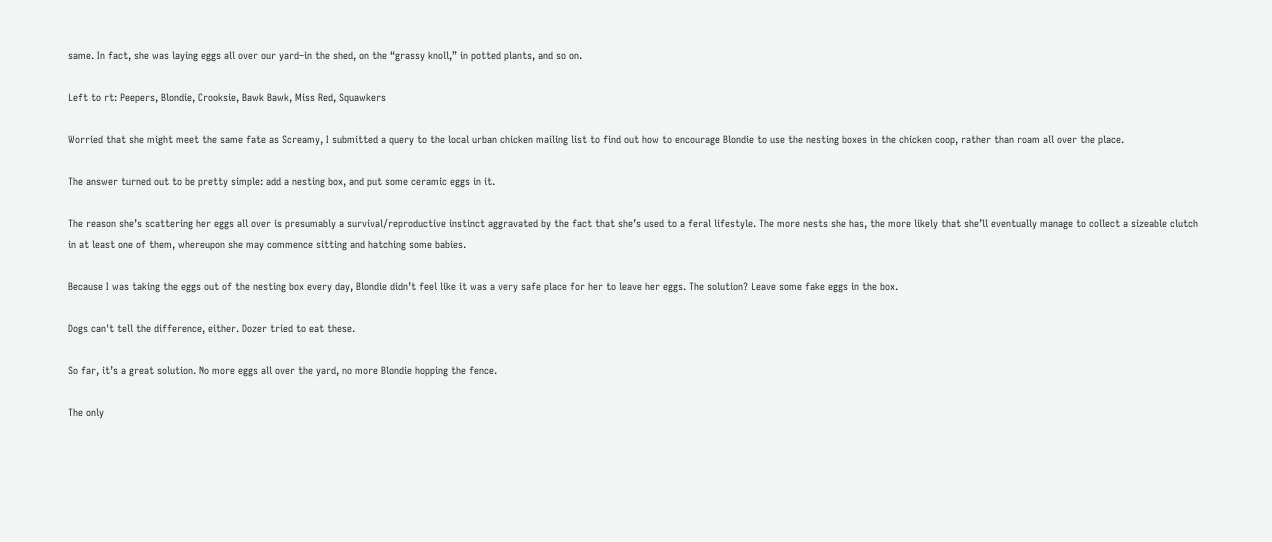same. In fact, she was laying eggs all over our yard–in the shed, on the “grassy knoll,” in potted plants, and so on.

Left to rt: Peepers, Blondie, Crooksie, Bawk Bawk, Miss Red, Squawkers

Worried that she might meet the same fate as Screamy, I submitted a query to the local urban chicken mailing list to find out how to encourage Blondie to use the nesting boxes in the chicken coop, rather than roam all over the place.

The answer turned out to be pretty simple: add a nesting box, and put some ceramic eggs in it.

The reason she’s scattering her eggs all over is presumably a survival/reproductive instinct aggravated by the fact that she’s used to a feral lifestyle. The more nests she has, the more likely that she’ll eventually manage to collect a sizeable clutch in at least one of them, whereupon she may commence sitting and hatching some babies.

Because I was taking the eggs out of the nesting box every day, Blondie didn’t feel like it was a very safe place for her to leave her eggs. The solution? Leave some fake eggs in the box.

Dogs can't tell the difference, either. Dozer tried to eat these.

So far, it’s a great solution. No more eggs all over the yard, no more Blondie hopping the fence.

The only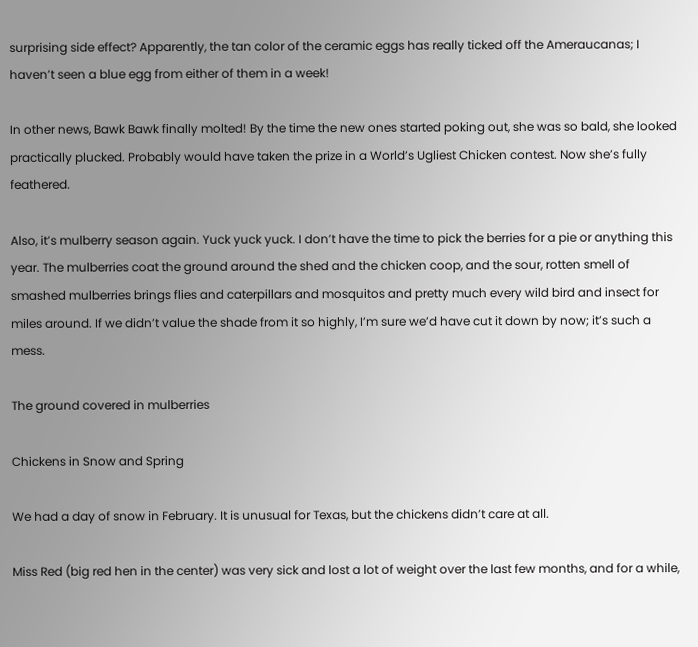surprising side effect? Apparently, the tan color of the ceramic eggs has really ticked off the Ameraucanas; I haven’t seen a blue egg from either of them in a week!

In other news, Bawk Bawk finally molted! By the time the new ones started poking out, she was so bald, she looked practically plucked. Probably would have taken the prize in a World’s Ugliest Chicken contest. Now she’s fully feathered.

Also, it’s mulberry season again. Yuck yuck yuck. I don’t have the time to pick the berries for a pie or anything this year. The mulberries coat the ground around the shed and the chicken coop, and the sour, rotten smell of smashed mulberries brings flies and caterpillars and mosquitos and pretty much every wild bird and insect for miles around. If we didn’t value the shade from it so highly, I’m sure we’d have cut it down by now; it’s such a mess.

The ground covered in mulberries

Chickens in Snow and Spring

We had a day of snow in February. It is unusual for Texas, but the chickens didn’t care at all.

Miss Red (big red hen in the center) was very sick and lost a lot of weight over the last few months, and for a while,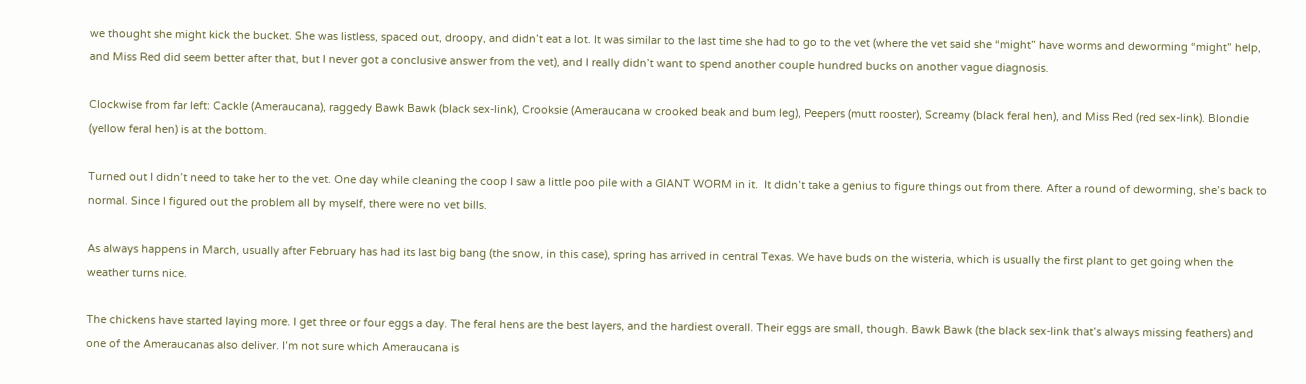we thought she might kick the bucket. She was listless, spaced out, droopy, and didn’t eat a lot. It was similar to the last time she had to go to the vet (where the vet said she “might” have worms and deworming “might” help, and Miss Red did seem better after that, but I never got a conclusive answer from the vet), and I really didn’t want to spend another couple hundred bucks on another vague diagnosis.

Clockwise from far left: Cackle (Ameraucana), raggedy Bawk Bawk (black sex-link), Crooksie (Ameraucana w crooked beak and bum leg), Peepers (mutt rooster), Screamy (black feral hen), and Miss Red (red sex-link). Blondie (yellow feral hen) is at the bottom.

Turned out I didn’t need to take her to the vet. One day while cleaning the coop I saw a little poo pile with a GIANT WORM in it.  It didn’t take a genius to figure things out from there. After a round of deworming, she’s back to normal. Since I figured out the problem all by myself, there were no vet bills.

As always happens in March, usually after February has had its last big bang (the snow, in this case), spring has arrived in central Texas. We have buds on the wisteria, which is usually the first plant to get going when the weather turns nice.

The chickens have started laying more. I get three or four eggs a day. The feral hens are the best layers, and the hardiest overall. Their eggs are small, though. Bawk Bawk (the black sex-link that’s always missing feathers) and one of the Ameraucanas also deliver. I’m not sure which Ameraucana is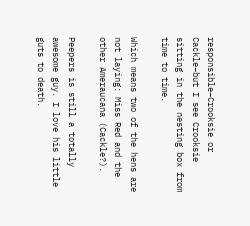responsible–Crooksie or Cackle–but I see Crooksie sitting in the nesting box from time to time.

Which means two of the hens are not laying: Miss Red and the other Ameraucana (Cackle?).

Peepers is still a totally awesome guy. I love his little guts to death.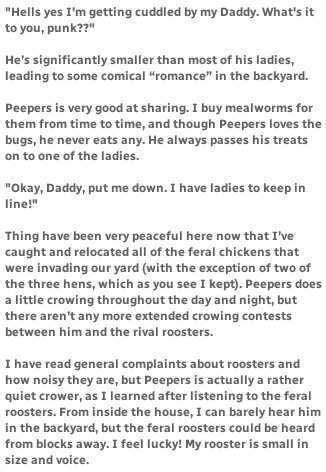"Hells yes I'm getting cuddled by my Daddy. What's it to you, punk??"

He’s significantly smaller than most of his ladies, leading to some comical “romance” in the backyard.

Peepers is very good at sharing. I buy mealworms for them from time to time, and though Peepers loves the bugs, he never eats any. He always passes his treats on to one of the ladies.

"Okay, Daddy, put me down. I have ladies to keep in line!"

Thing have been very peaceful here now that I’ve caught and relocated all of the feral chickens that were invading our yard (with the exception of two of the three hens, which as you see I kept). Peepers does a little crowing throughout the day and night, but there aren’t any more extended crowing contests between him and the rival roosters.

I have read general complaints about roosters and how noisy they are, but Peepers is actually a rather quiet crower, as I learned after listening to the feral roosters. From inside the house, I can barely hear him in the backyard, but the feral roosters could be heard from blocks away. I feel lucky! My rooster is small in size and voice.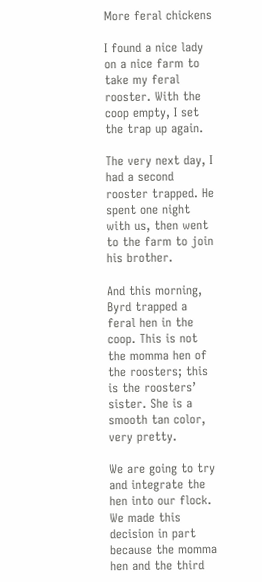More feral chickens

I found a nice lady on a nice farm to take my feral rooster. With the coop empty, I set the trap up again.

The very next day, I had a second rooster trapped. He spent one night with us, then went to the farm to join his brother.

And this morning, Byrd trapped a feral hen in the coop. This is not the momma hen of the roosters; this is the roosters’ sister. She is a smooth tan color, very pretty.

We are going to try and integrate the hen into our flock. We made this decision in part because the momma hen and the third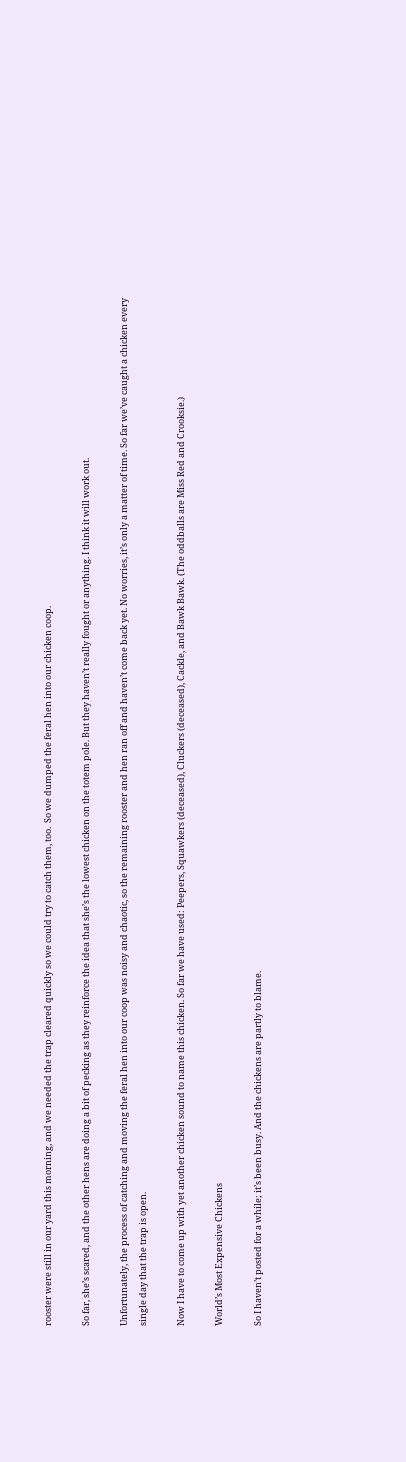rooster were still in our yard this morning, and we needed the trap cleared quickly so we could try to catch them, too.  So we dumped the feral hen into our chicken coop.

So far, she’s scared, and the other hens are doing a bit of pecking as they reinforce the idea that she’s the lowest chicken on the totem pole. But they haven’t really fought or anything. I think it will work out.

Unfortunately, the process of catching and moving the feral hen into our coop was noisy and chaotic, so the remaining rooster and hen ran off and haven’t come back yet. No worries, it’s only a matter of time. So far we’ve caught a chicken every single day that the trap is open.

Now I have to come up with yet another chicken sound to name this chicken. So far we have used: Peepers, Squawkers (deceased), Cluckers (deceased), Cackle, and Bawk Bawk. (The oddballs are Miss Red and Crooksie.)

World’s Most Expensive Chickens

So I haven’t posted for a while; it’s been busy. And the chickens are partly to blame.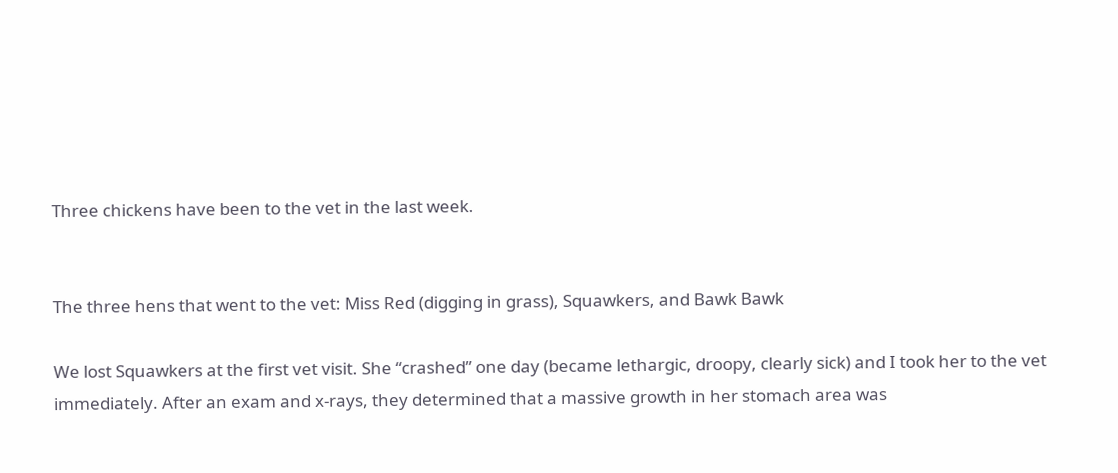Three chickens have been to the vet in the last week.


The three hens that went to the vet: Miss Red (digging in grass), Squawkers, and Bawk Bawk

We lost Squawkers at the first vet visit. She “crashed” one day (became lethargic, droopy, clearly sick) and I took her to the vet immediately. After an exam and x-rays, they determined that a massive growth in her stomach area was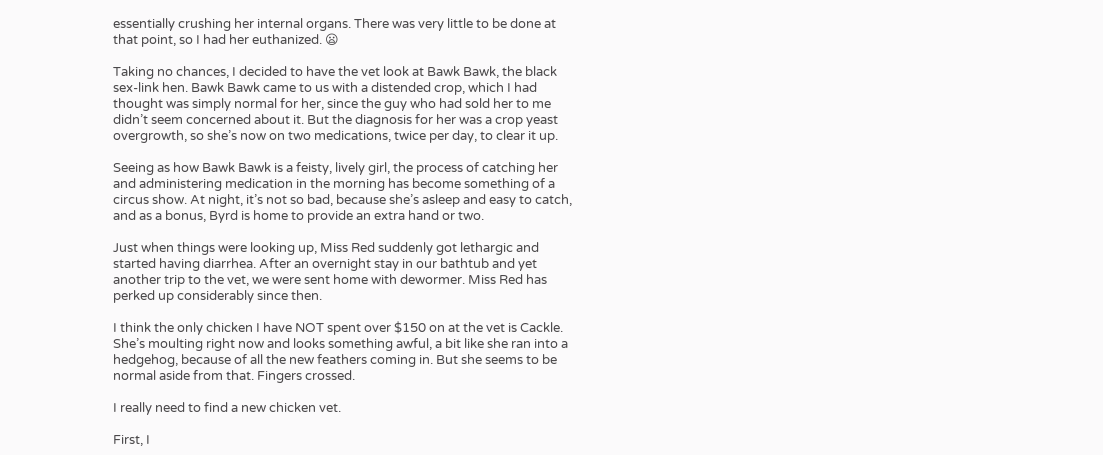essentially crushing her internal organs. There was very little to be done at that point, so I had her euthanized. 😦

Taking no chances, I decided to have the vet look at Bawk Bawk, the black sex-link hen. Bawk Bawk came to us with a distended crop, which I had thought was simply normal for her, since the guy who had sold her to me didn’t seem concerned about it. But the diagnosis for her was a crop yeast overgrowth, so she’s now on two medications, twice per day, to clear it up.

Seeing as how Bawk Bawk is a feisty, lively girl, the process of catching her and administering medication in the morning has become something of a circus show. At night, it’s not so bad, because she’s asleep and easy to catch, and as a bonus, Byrd is home to provide an extra hand or two.

Just when things were looking up, Miss Red suddenly got lethargic and started having diarrhea. After an overnight stay in our bathtub and yet another trip to the vet, we were sent home with dewormer. Miss Red has perked up considerably since then.

I think the only chicken I have NOT spent over $150 on at the vet is Cackle. She’s moulting right now and looks something awful, a bit like she ran into a hedgehog, because of all the new feathers coming in. But she seems to be normal aside from that. Fingers crossed.

I really need to find a new chicken vet.

First, I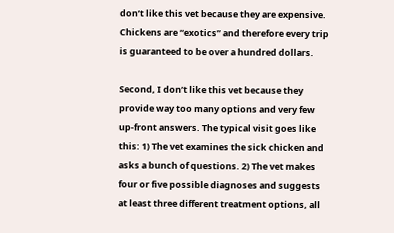don’t like this vet because they are expensive. Chickens are “exotics” and therefore every trip is guaranteed to be over a hundred dollars.

Second, I don’t like this vet because they provide way too many options and very few up-front answers. The typical visit goes like this: 1) The vet examines the sick chicken and asks a bunch of questions. 2) The vet makes four or five possible diagnoses and suggests at least three different treatment options, all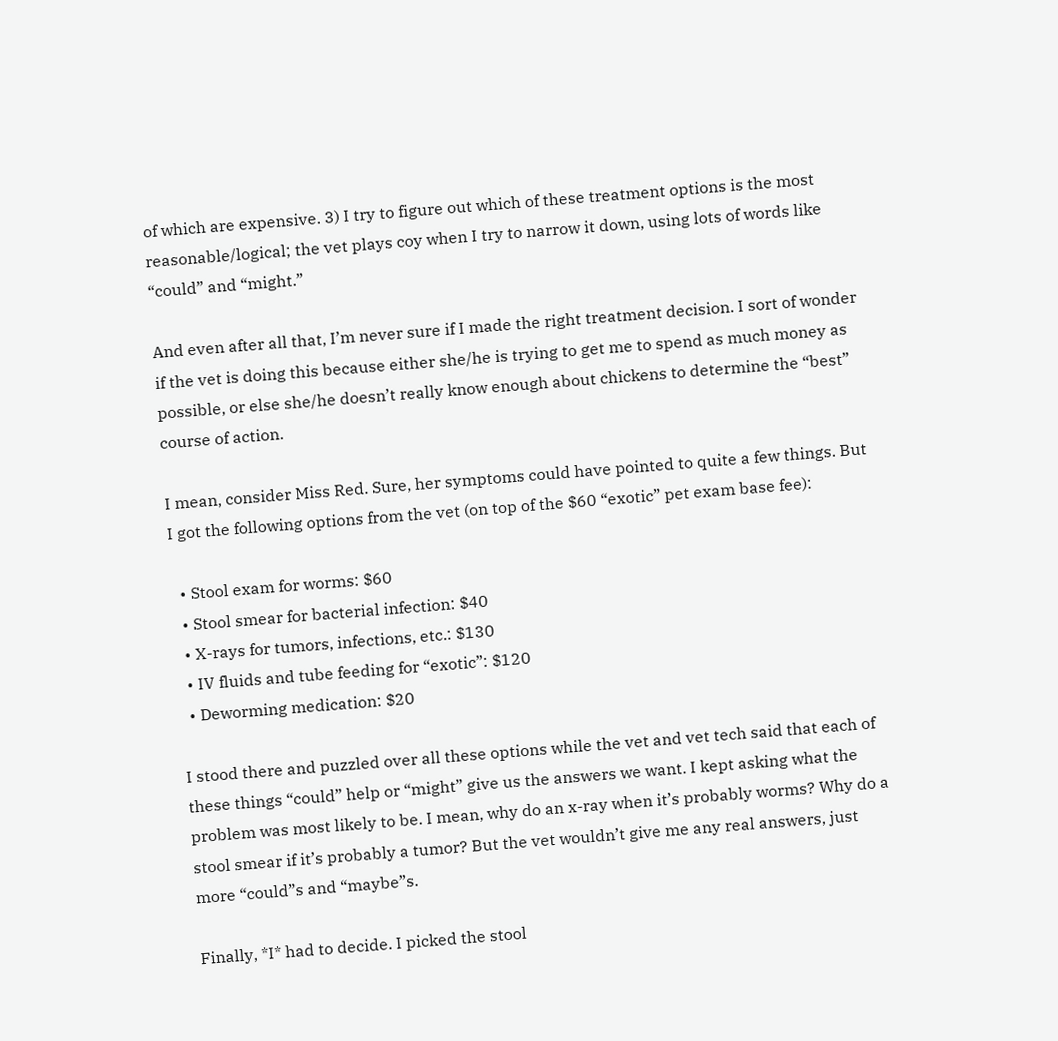of which are expensive. 3) I try to figure out which of these treatment options is the most reasonable/logical; the vet plays coy when I try to narrow it down, using lots of words like “could” and “might.”

And even after all that, I’m never sure if I made the right treatment decision. I sort of wonder if the vet is doing this because either she/he is trying to get me to spend as much money as possible, or else she/he doesn’t really know enough about chickens to determine the “best” course of action.

I mean, consider Miss Red. Sure, her symptoms could have pointed to quite a few things. But I got the following options from the vet (on top of the $60 “exotic” pet exam base fee):

  • Stool exam for worms: $60
  • Stool smear for bacterial infection: $40
  • X-rays for tumors, infections, etc.: $130
  • IV fluids and tube feeding for “exotic”: $120
  • Deworming medication: $20

I stood there and puzzled over all these options while the vet and vet tech said that each of these things “could” help or “might” give us the answers we want. I kept asking what the problem was most likely to be. I mean, why do an x-ray when it’s probably worms? Why do a stool smear if it’s probably a tumor? But the vet wouldn’t give me any real answers, just more “could”s and “maybe”s.

Finally, *I* had to decide. I picked the stool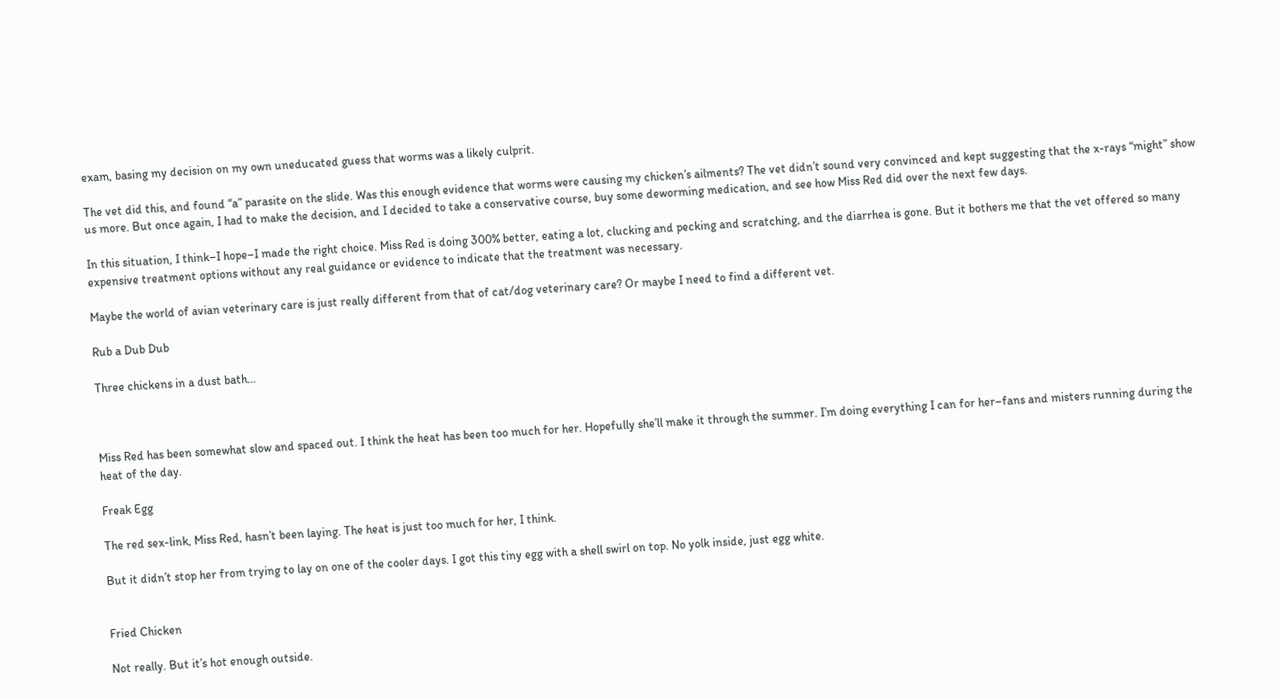exam, basing my decision on my own uneducated guess that worms was a likely culprit.

The vet did this, and found “a” parasite on the slide. Was this enough evidence that worms were causing my chicken’s ailments? The vet didn’t sound very convinced and kept suggesting that the x-rays “might” show us more. But once again, I had to make the decision, and I decided to take a conservative course, buy some deworming medication, and see how Miss Red did over the next few days.

In this situation, I think–I hope–I made the right choice. Miss Red is doing 300% better, eating a lot, clucking and pecking and scratching, and the diarrhea is gone. But it bothers me that the vet offered so many expensive treatment options without any real guidance or evidence to indicate that the treatment was necessary.

Maybe the world of avian veterinary care is just really different from that of cat/dog veterinary care? Or maybe I need to find a different vet.

Rub a Dub Dub

Three chickens in a dust bath…



Miss Red has been somewhat slow and spaced out. I think the heat has been too much for her. Hopefully she’ll make it through the summer. I’m doing everything I can for her–fans and misters running during the heat of the day.

Freak Egg

The red sex-link, Miss Red, hasn’t been laying. The heat is just too much for her, I think.

But it didn’t stop her from trying to lay on one of the cooler days. I got this tiny egg with a shell swirl on top. No yolk inside, just egg white.


Fried Chicken

Not really. But it’s hot enough outside.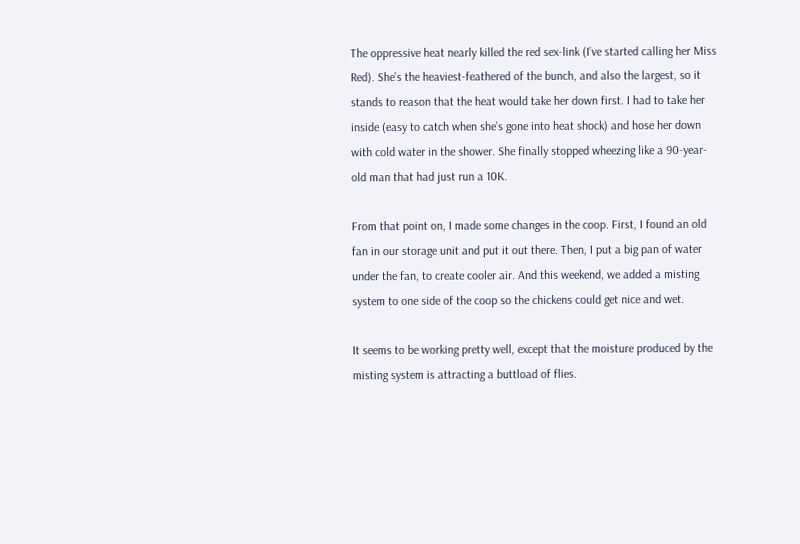The oppressive heat nearly killed the red sex-link (I’ve started calling her Miss Red). She’s the heaviest-feathered of the bunch, and also the largest, so it stands to reason that the heat would take her down first. I had to take her inside (easy to catch when she’s gone into heat shock) and hose her down with cold water in the shower. She finally stopped wheezing like a 90-year-old man that had just run a 10K.

From that point on, I made some changes in the coop. First, I found an old fan in our storage unit and put it out there. Then, I put a big pan of water under the fan, to create cooler air. And this weekend, we added a misting system to one side of the coop so the chickens could get nice and wet.

It seems to be working pretty well, except that the moisture produced by the misting system is attracting a buttload of flies.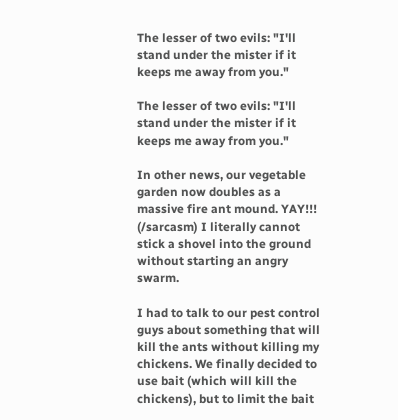The lesser of two evils: "I'll stand under the mister if it keeps me away from you."

The lesser of two evils: "I'll stand under the mister if it keeps me away from you."

In other news, our vegetable garden now doubles as a massive fire ant mound. YAY!!! (/sarcasm) I literally cannot stick a shovel into the ground without starting an angry swarm.

I had to talk to our pest control guys about something that will kill the ants without killing my chickens. We finally decided to use bait (which will kill the chickens), but to limit the bait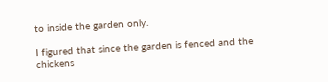to inside the garden only.

I figured that since the garden is fenced and the chickens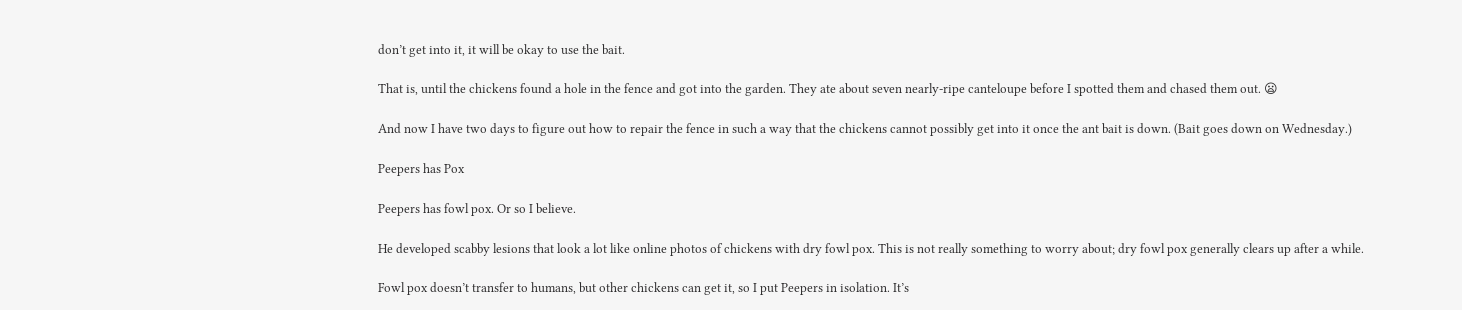don’t get into it, it will be okay to use the bait.

That is, until the chickens found a hole in the fence and got into the garden. They ate about seven nearly-ripe canteloupe before I spotted them and chased them out. 😦

And now I have two days to figure out how to repair the fence in such a way that the chickens cannot possibly get into it once the ant bait is down. (Bait goes down on Wednesday.)

Peepers has Pox

Peepers has fowl pox. Or so I believe.

He developed scabby lesions that look a lot like online photos of chickens with dry fowl pox. This is not really something to worry about; dry fowl pox generally clears up after a while.

Fowl pox doesn’t transfer to humans, but other chickens can get it, so I put Peepers in isolation. It’s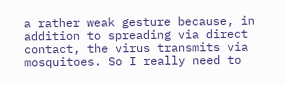a rather weak gesture because, in addition to spreading via direct contact, the virus transmits via mosquitoes. So I really need to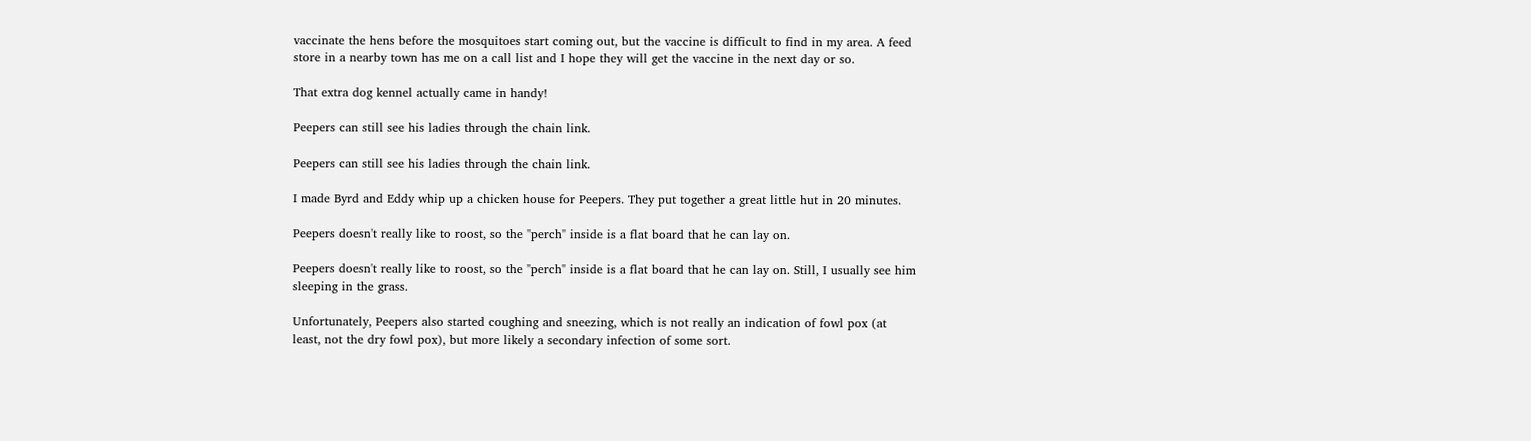vaccinate the hens before the mosquitoes start coming out, but the vaccine is difficult to find in my area. A feed store in a nearby town has me on a call list and I hope they will get the vaccine in the next day or so.

That extra dog kennel actually came in handy!

Peepers can still see his ladies through the chain link.

Peepers can still see his ladies through the chain link.

I made Byrd and Eddy whip up a chicken house for Peepers. They put together a great little hut in 20 minutes.

Peepers doesn't really like to roost, so the "perch" inside is a flat board that he can lay on.

Peepers doesn't really like to roost, so the "perch" inside is a flat board that he can lay on. Still, I usually see him sleeping in the grass.

Unfortunately, Peepers also started coughing and sneezing, which is not really an indication of fowl pox (at least, not the dry fowl pox), but more likely a secondary infection of some sort.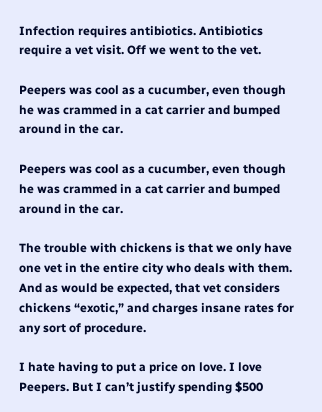Infection requires antibiotics. Antibiotics require a vet visit. Off we went to the vet.

Peepers was cool as a cucumber, even though he was crammed in a cat carrier and bumped around in the car.

Peepers was cool as a cucumber, even though he was crammed in a cat carrier and bumped around in the car.

The trouble with chickens is that we only have one vet in the entire city who deals with them. And as would be expected, that vet considers chickens “exotic,” and charges insane rates for any sort of procedure.

I hate having to put a price on love. I love Peepers. But I can’t justify spending $500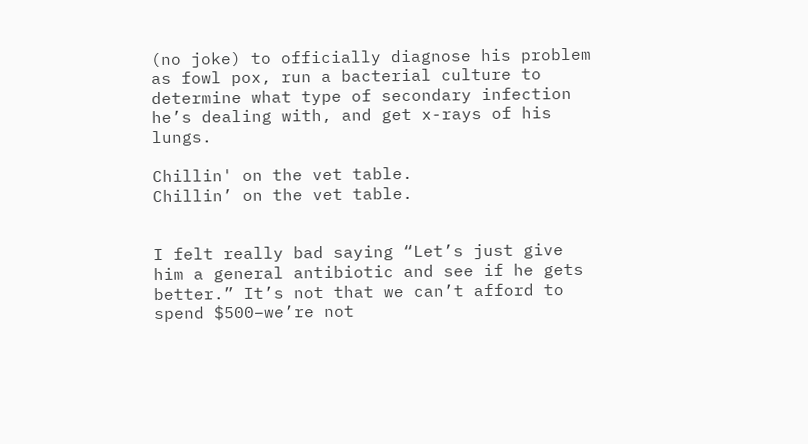(no joke) to officially diagnose his problem as fowl pox, run a bacterial culture to determine what type of secondary infection he’s dealing with, and get x-rays of his lungs.

Chillin' on the vet table.
Chillin’ on the vet table.


I felt really bad saying “Let’s just give him a general antibiotic and see if he gets better.” It’s not that we can’t afford to spend $500–we’re not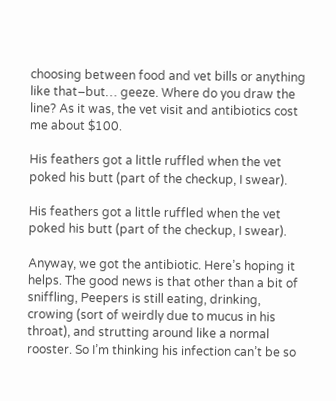choosing between food and vet bills or anything like that–but… geeze. Where do you draw the line? As it was, the vet visit and antibiotics cost me about $100.

His feathers got a little ruffled when the vet poked his butt (part of the checkup, I swear).

His feathers got a little ruffled when the vet poked his butt (part of the checkup, I swear).

Anyway, we got the antibiotic. Here’s hoping it helps. The good news is that other than a bit of sniffling, Peepers is still eating, drinking, crowing (sort of weirdly due to mucus in his throat), and strutting around like a normal rooster. So I’m thinking his infection can’t be so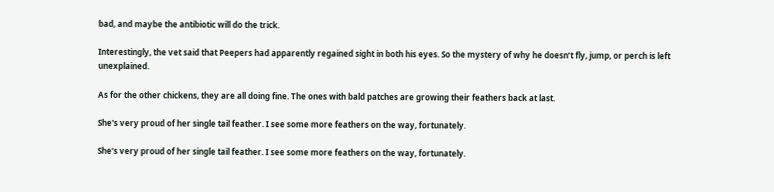bad, and maybe the antibiotic will do the trick.

Interestingly, the vet said that Peepers had apparently regained sight in both his eyes. So the mystery of why he doesn’t fly, jump, or perch is left unexplained.

As for the other chickens, they are all doing fine. The ones with bald patches are growing their feathers back at last.

She's very proud of her single tail feather. I see some more feathers on the way, fortunately.

She's very proud of her single tail feather. I see some more feathers on the way, fortunately.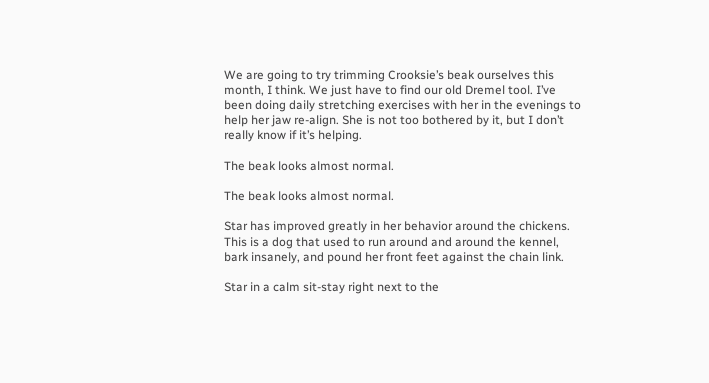We are going to try trimming Crooksie’s beak ourselves this month, I think. We just have to find our old Dremel tool. I’ve been doing daily stretching exercises with her in the evenings to help her jaw re-align. She is not too bothered by it, but I don’t really know if it’s helping.

The beak looks almost normal.

The beak looks almost normal.

Star has improved greatly in her behavior around the chickens. This is a dog that used to run around and around the kennel, bark insanely, and pound her front feet against the chain link.

Star in a calm sit-stay right next to the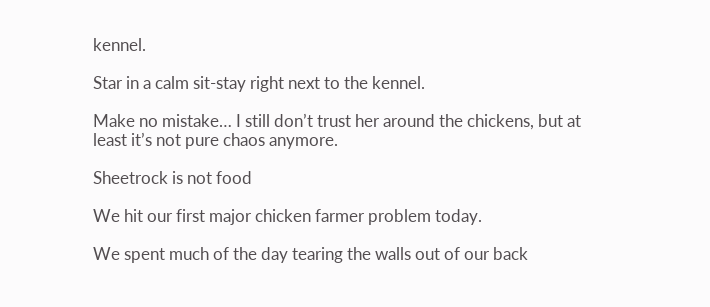kennel.

Star in a calm sit-stay right next to the kennel.

Make no mistake… I still don’t trust her around the chickens, but at least it’s not pure chaos anymore.

Sheetrock is not food

We hit our first major chicken farmer problem today.

We spent much of the day tearing the walls out of our back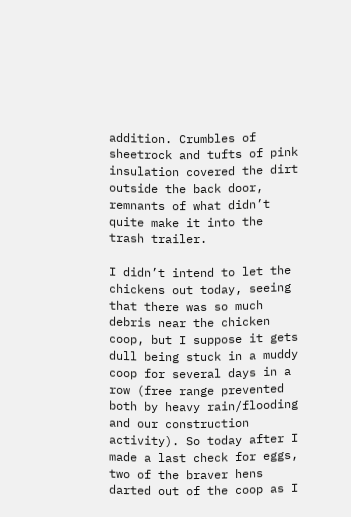addition. Crumbles of sheetrock and tufts of pink insulation covered the dirt outside the back door, remnants of what didn’t quite make it into the trash trailer.

I didn’t intend to let the chickens out today, seeing that there was so much debris near the chicken coop, but I suppose it gets dull being stuck in a muddy coop for several days in a row (free range prevented both by heavy rain/flooding and our construction activity). So today after I made a last check for eggs, two of the braver hens darted out of the coop as I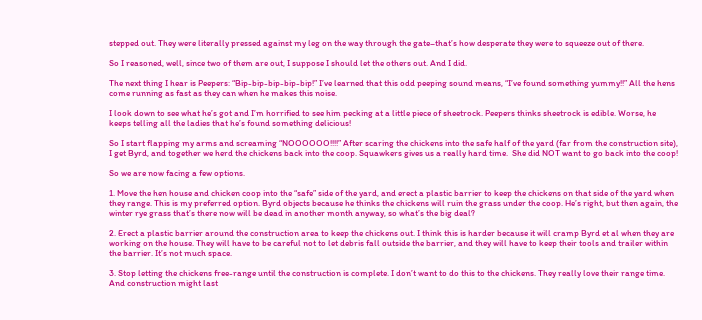stepped out. They were literally pressed against my leg on the way through the gate–that’s how desperate they were to squeeze out of there.

So I reasoned, well, since two of them are out, I suppose I should let the others out. And I did.

The next thing I hear is Peepers: “Bip-bip-bip-bip-bip!” I’ve learned that this odd peeping sound means, “I’ve found something yummy!!” All the hens come running as fast as they can when he makes this noise.

I look down to see what he’s got and I’m horrified to see him pecking at a little piece of sheetrock. Peepers thinks sheetrock is edible. Worse, he keeps telling all the ladies that he’s found something delicious!

So I start flapping my arms and screaming “NOOOOOO!!!!” After scaring the chickens into the safe half of the yard (far from the construction site), I get Byrd, and together we herd the chickens back into the coop. Squawkers gives us a really hard time.  She did NOT want to go back into the coop!

So we are now facing a few options.

1. Move the hen house and chicken coop into the “safe” side of the yard, and erect a plastic barrier to keep the chickens on that side of the yard when they range. This is my preferred option. Byrd objects because he thinks the chickens will ruin the grass under the coop. He’s right, but then again, the winter rye grass that’s there now will be dead in another month anyway, so what’s the big deal?

2. Erect a plastic barrier around the construction area to keep the chickens out. I think this is harder because it will cramp Byrd et al when they are working on the house. They will have to be careful not to let debris fall outside the barrier, and they will have to keep their tools and trailer within the barrier. It’s not much space.

3. Stop letting the chickens free-range until the construction is complete. I don’t want to do this to the chickens. They really love their range time. And construction might last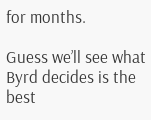for months.

Guess we’ll see what Byrd decides is the best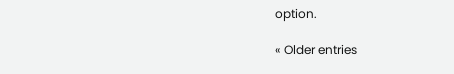option.

« Older entries